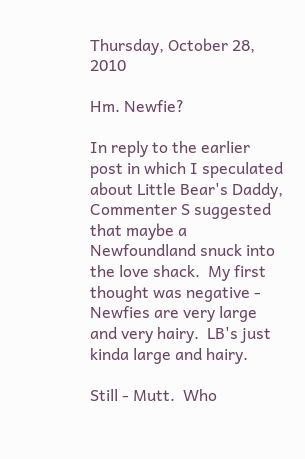Thursday, October 28, 2010

Hm. Newfie?

In reply to the earlier post in which I speculated about Little Bear's Daddy, Commenter S suggested that maybe a Newfoundland snuck into the love shack.  My first thought was negative - Newfies are very large and very hairy.  LB's just kinda large and hairy.

Still - Mutt.  Who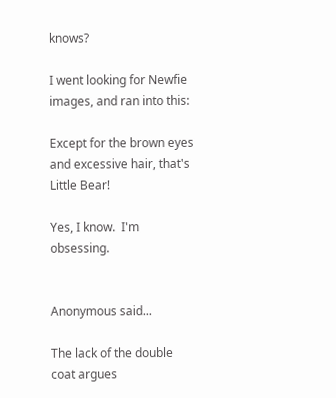knows?

I went looking for Newfie images, and ran into this:

Except for the brown eyes and excessive hair, that's Little Bear!

Yes, I know.  I'm obsessing.


Anonymous said...

The lack of the double coat argues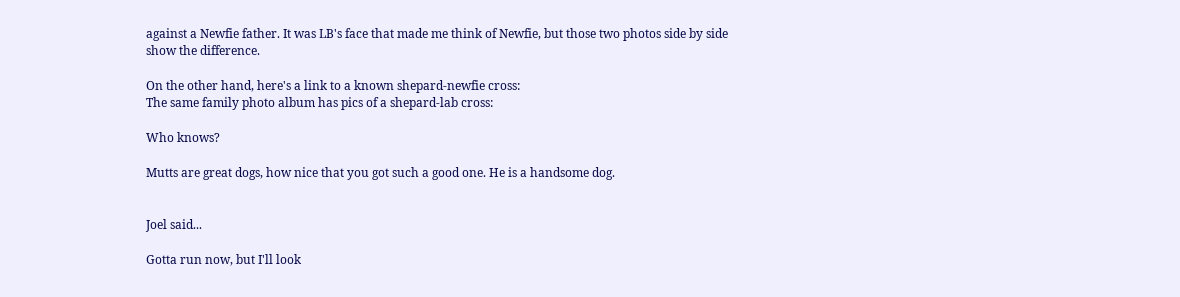against a Newfie father. It was LB's face that made me think of Newfie, but those two photos side by side show the difference.

On the other hand, here's a link to a known shepard-newfie cross:
The same family photo album has pics of a shepard-lab cross:

Who knows?

Mutts are great dogs, how nice that you got such a good one. He is a handsome dog.


Joel said...

Gotta run now, but I'll look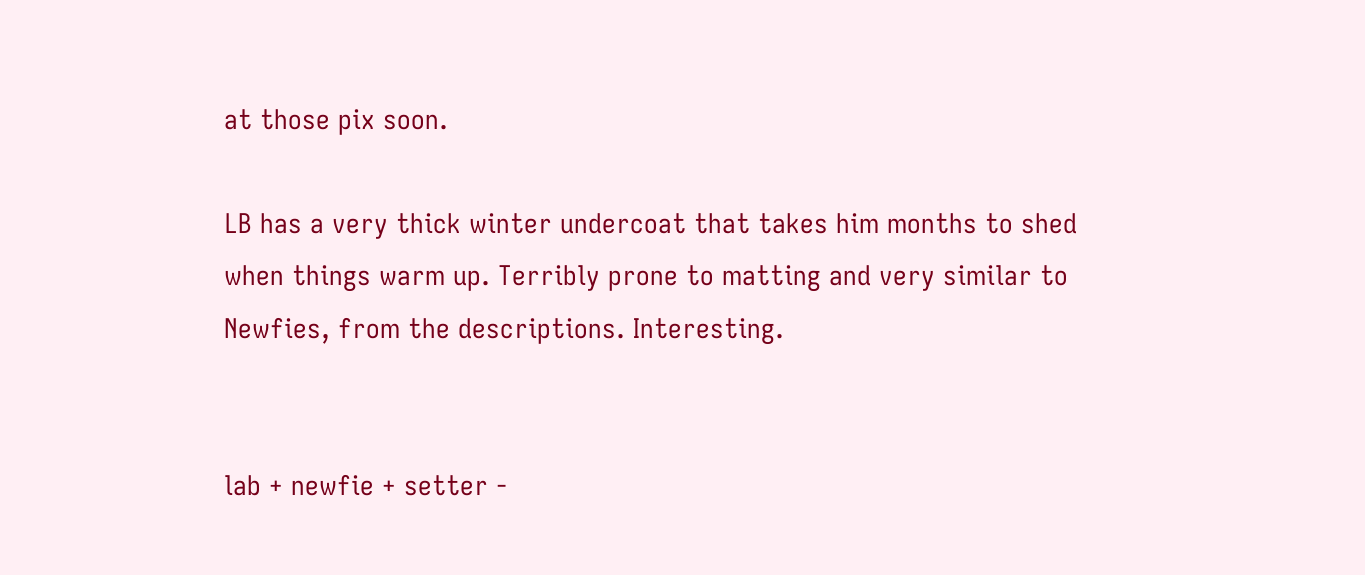at those pix soon.

LB has a very thick winter undercoat that takes him months to shed when things warm up. Terribly prone to matting and very similar to Newfies, from the descriptions. Interesting.


lab + newfie + setter -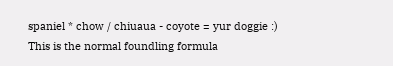spaniel * chow / chiuaua - coyote = yur doggie :) This is the normal foundling formula